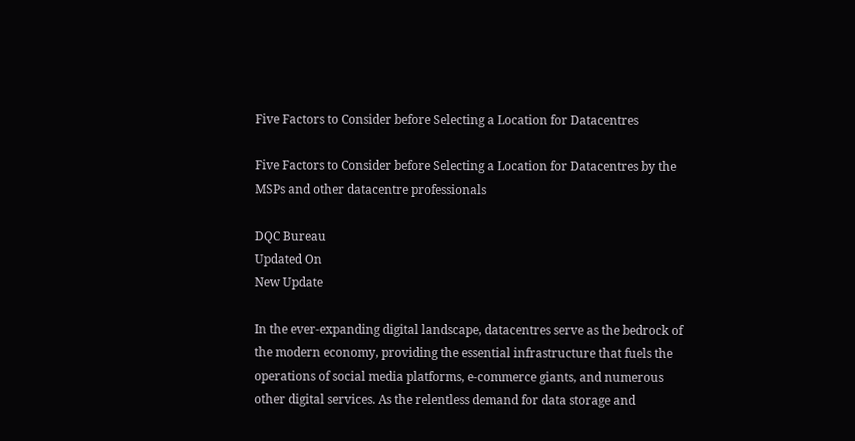Five Factors to Consider before Selecting a Location for Datacentres

Five Factors to Consider before Selecting a Location for Datacentres by the MSPs and other datacentre professionals

DQC Bureau
Updated On
New Update

In the ever-expanding digital landscape, datacentres serve as the bedrock of the modern economy, providing the essential infrastructure that fuels the operations of social media platforms, e-commerce giants, and numerous other digital services. As the relentless demand for data storage and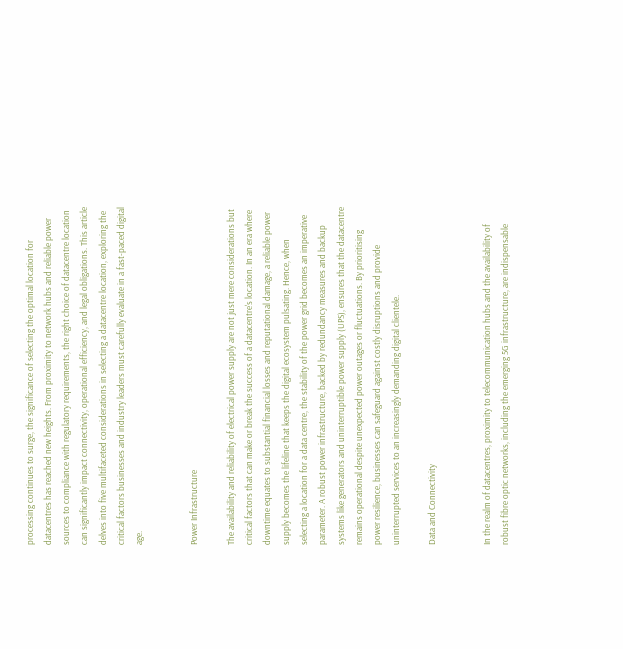processing continues to surge, the significance of selecting the optimal location for datacentres has reached new heights. From proximity to network hubs and reliable power sources to compliance with regulatory requirements, the right choice of datacentre location can significantly impact connectivity, operational efficiency, and legal obligations. This article delves into five multifaceted considerations in selecting a datacentre location, exploring the critical factors businesses and industry leaders must carefully evaluate in a fast-paced digital age.


Power Infrastructure

The availability and reliability of electrical power supply are not just mere considerations but critical factors that can make or break the success of a datacentre's location. In an era where downtime equates to substantial financial losses and reputational damage, a reliable power supply becomes the lifeline that keeps the digital ecosystem pulsating. Hence, when selecting a location for a data centre, the stability of the power grid becomes an imperative parameter. A robust power infrastructure, backed by redundancy measures and backup systems like generators and uninterruptible power supply (UPS), ensures that the datacentre remains operational despite unexpected power outages or fluctuations. By prioritising power resilience, businesses can safeguard against costly disruptions and provide uninterrupted services to an increasingly demanding digital clientele.

Data and Connectivity


In the realm of datacentres, proximity to telecommunication hubs and the availability of robust fibre optic networks, including the emerging 5G infrastructure, are indispensable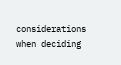considerations when deciding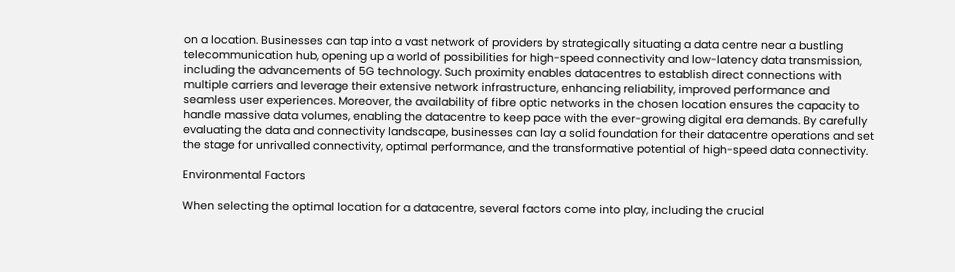on a location. Businesses can tap into a vast network of providers by strategically situating a data centre near a bustling telecommunication hub, opening up a world of possibilities for high-speed connectivity and low-latency data transmission, including the advancements of 5G technology. Such proximity enables datacentres to establish direct connections with multiple carriers and leverage their extensive network infrastructure, enhancing reliability, improved performance and seamless user experiences. Moreover, the availability of fibre optic networks in the chosen location ensures the capacity to handle massive data volumes, enabling the datacentre to keep pace with the ever-growing digital era demands. By carefully evaluating the data and connectivity landscape, businesses can lay a solid foundation for their datacentre operations and set the stage for unrivalled connectivity, optimal performance, and the transformative potential of high-speed data connectivity.

Environmental Factors

When selecting the optimal location for a datacentre, several factors come into play, including the crucial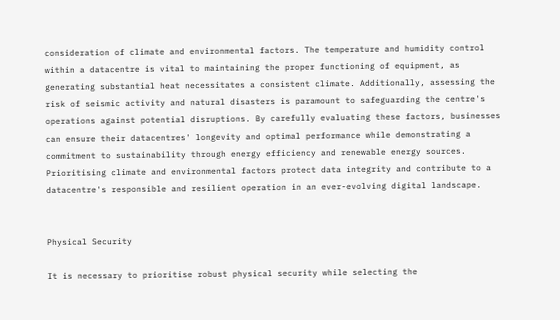consideration of climate and environmental factors. The temperature and humidity control within a datacentre is vital to maintaining the proper functioning of equipment, as generating substantial heat necessitates a consistent climate. Additionally, assessing the risk of seismic activity and natural disasters is paramount to safeguarding the centre's operations against potential disruptions. By carefully evaluating these factors, businesses can ensure their datacentres' longevity and optimal performance while demonstrating a commitment to sustainability through energy efficiency and renewable energy sources. Prioritising climate and environmental factors protect data integrity and contribute to a datacentre's responsible and resilient operation in an ever-evolving digital landscape.


Physical Security

It is necessary to prioritise robust physical security while selecting the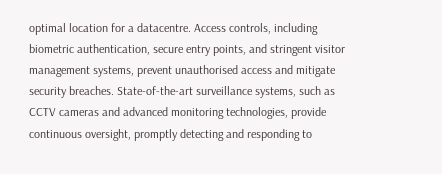optimal location for a datacentre. Access controls, including biometric authentication, secure entry points, and stringent visitor management systems, prevent unauthorised access and mitigate security breaches. State-of-the-art surveillance systems, such as CCTV cameras and advanced monitoring technologies, provide continuous oversight, promptly detecting and responding to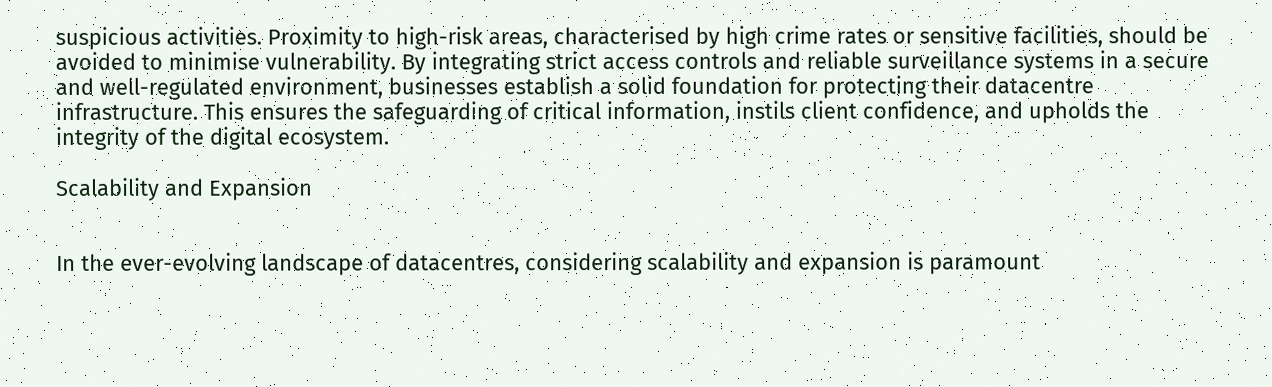suspicious activities. Proximity to high-risk areas, characterised by high crime rates or sensitive facilities, should be avoided to minimise vulnerability. By integrating strict access controls and reliable surveillance systems in a secure and well-regulated environment, businesses establish a solid foundation for protecting their datacentre infrastructure. This ensures the safeguarding of critical information, instils client confidence, and upholds the integrity of the digital ecosystem.

Scalability and Expansion


In the ever-evolving landscape of datacentres, considering scalability and expansion is paramount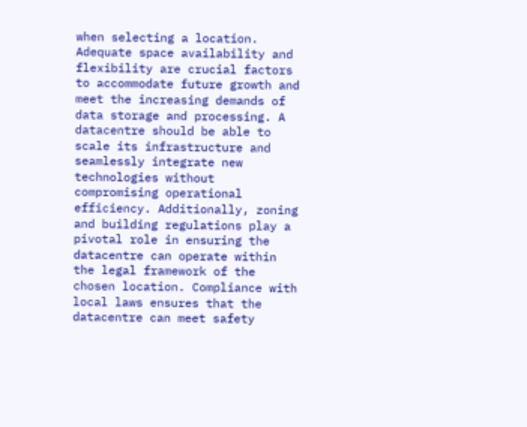when selecting a location. Adequate space availability and flexibility are crucial factors to accommodate future growth and meet the increasing demands of data storage and processing. A datacentre should be able to scale its infrastructure and seamlessly integrate new technologies without compromising operational efficiency. Additionally, zoning and building regulations play a pivotal role in ensuring the datacentre can operate within the legal framework of the chosen location. Compliance with local laws ensures that the datacentre can meet safety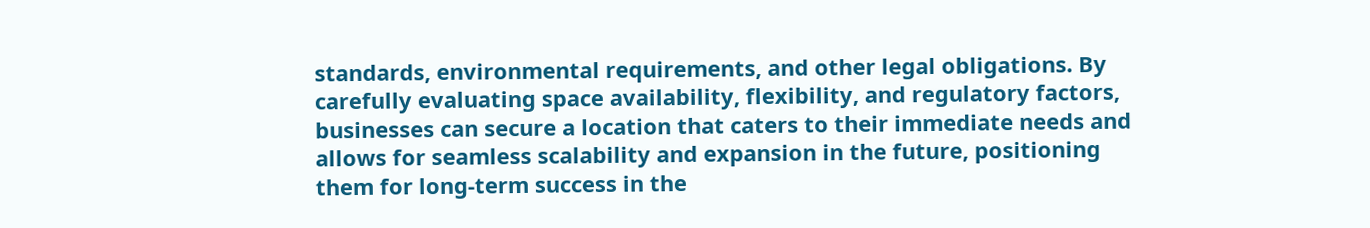standards, environmental requirements, and other legal obligations. By carefully evaluating space availability, flexibility, and regulatory factors, businesses can secure a location that caters to their immediate needs and allows for seamless scalability and expansion in the future, positioning them for long-term success in the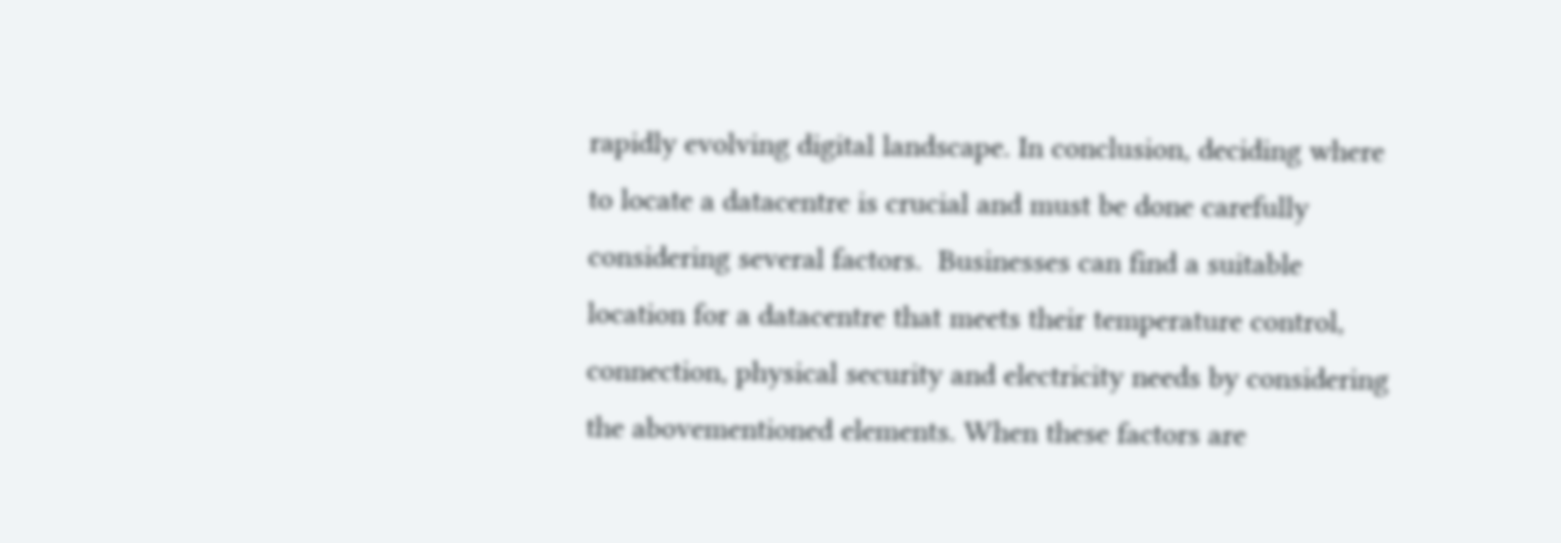rapidly evolving digital landscape. In conclusion, deciding where to locate a datacentre is crucial and must be done carefully considering several factors.  Businesses can find a suitable location for a datacentre that meets their temperature control, connection, physical security and electricity needs by considering the abovementioned elements. When these factors are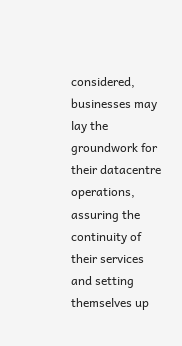considered, businesses may lay the groundwork for their datacentre operations, assuring the continuity of their services and setting themselves up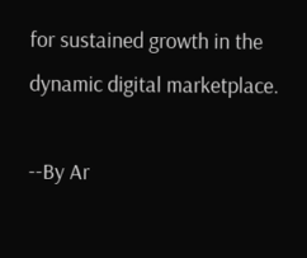for sustained growth in the dynamic digital marketplace.

--By Ar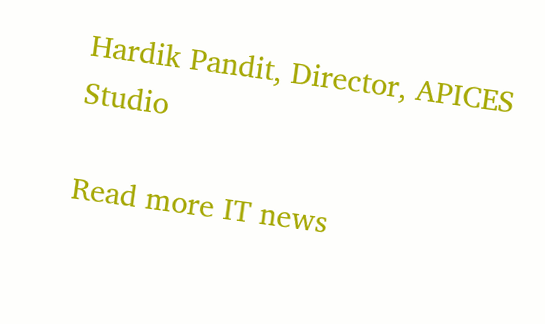Hardik Pandit, Director, APICES Studio

Read more IT news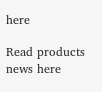here

Read products news here